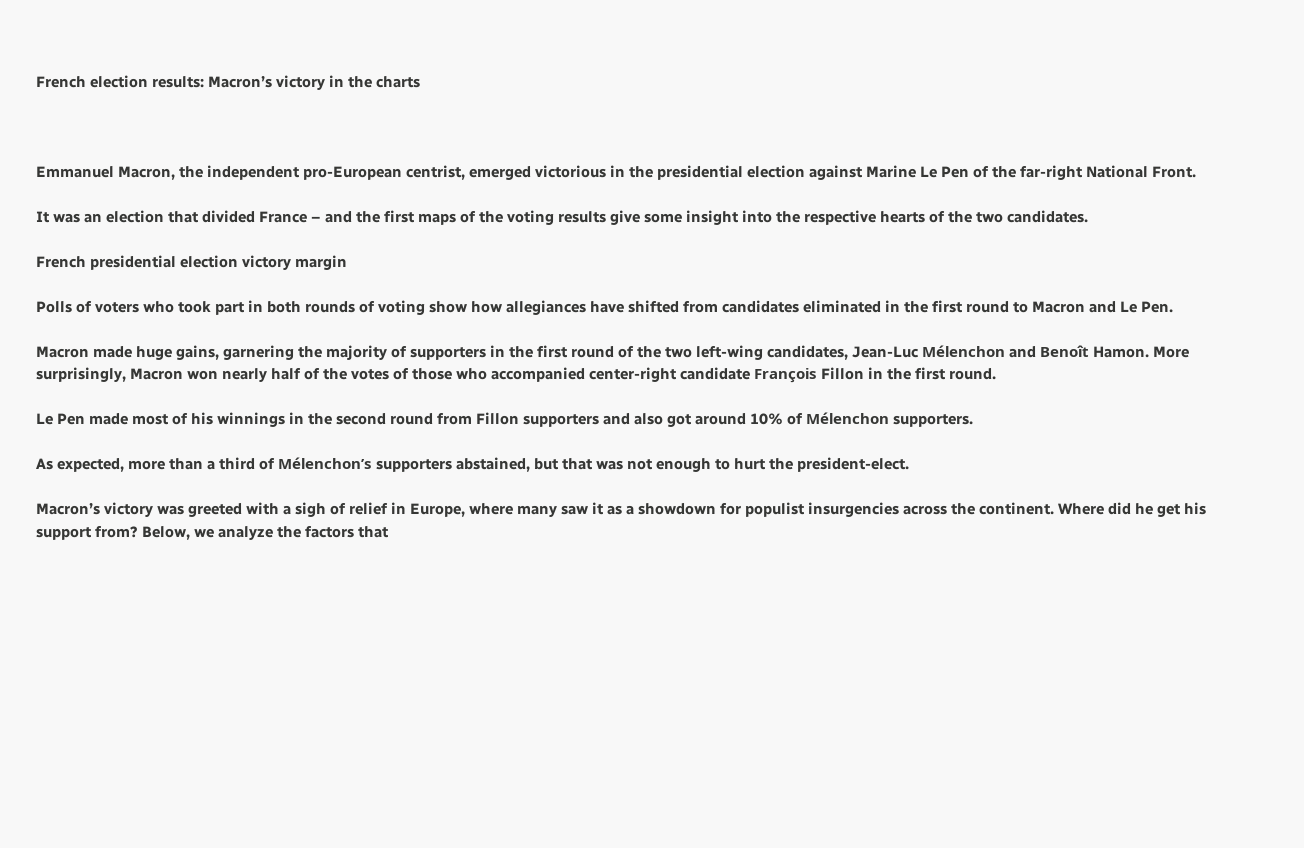French election results: Macron’s victory in the charts



Emmanuel Macron, the independent pro-European centrist, emerged victorious in the presidential election against Marine Le Pen of the far-right National Front.

It was an election that divided France – and the first maps of the voting results give some insight into the respective hearts of the two candidates.

French presidential election victory margin

Polls of voters who took part in both rounds of voting show how allegiances have shifted from candidates eliminated in the first round to Macron and Le Pen.

Macron made huge gains, garnering the majority of supporters in the first round of the two left-wing candidates, Jean-Luc Mélenchon and Benoît Hamon. More surprisingly, Macron won nearly half of the votes of those who accompanied center-right candidate François Fillon in the first round.

Le Pen made most of his winnings in the second round from Fillon supporters and also got around 10% of Mélenchon supporters.

As expected, more than a third of Mélenchon’s supporters abstained, but that was not enough to hurt the president-elect.

Macron’s victory was greeted with a sigh of relief in Europe, where many saw it as a showdown for populist insurgencies across the continent. Where did he get his support from? Below, we analyze the factors that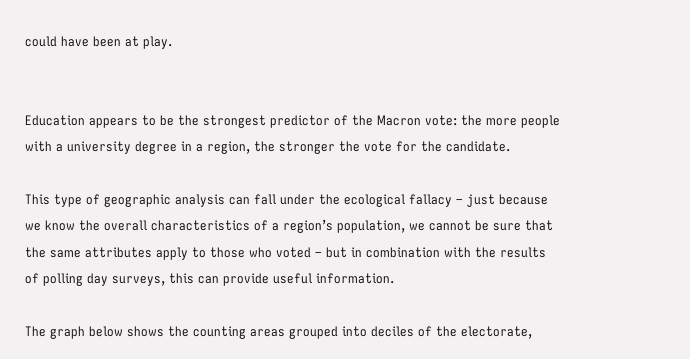could have been at play.


Education appears to be the strongest predictor of the Macron vote: the more people with a university degree in a region, the stronger the vote for the candidate.

This type of geographic analysis can fall under the ecological fallacy – just because we know the overall characteristics of a region’s population, we cannot be sure that the same attributes apply to those who voted – but in combination with the results of polling day surveys, this can provide useful information.

The graph below shows the counting areas grouped into deciles of the electorate,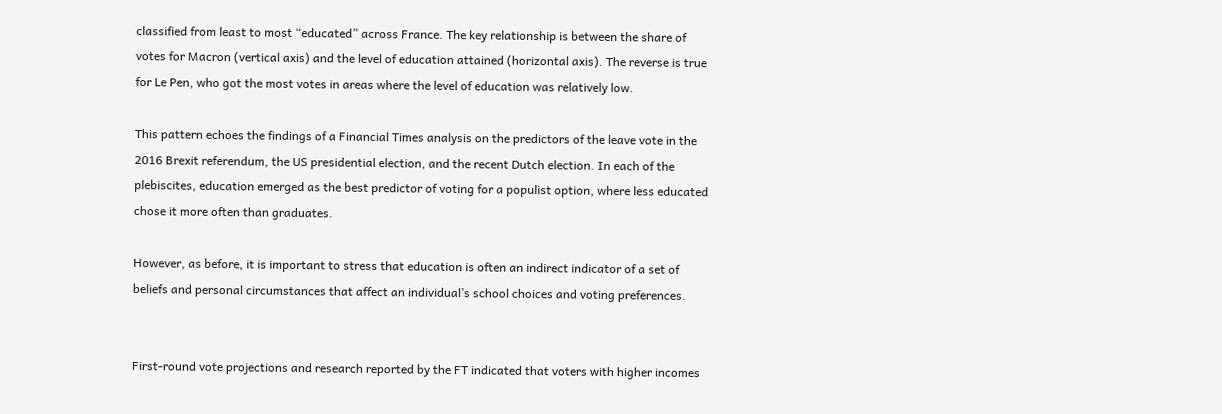classified from least to most “educated” across France. The key relationship is between the share of votes for Macron (vertical axis) and the level of education attained (horizontal axis). The reverse is true for Le Pen, who got the most votes in areas where the level of education was relatively low.

This pattern echoes the findings of a Financial Times analysis on the predictors of the leave vote in the 2016 Brexit referendum, the US presidential election, and the recent Dutch election. In each of the plebiscites, education emerged as the best predictor of voting for a populist option, where less educated chose it more often than graduates.

However, as before, it is important to stress that education is often an indirect indicator of a set of beliefs and personal circumstances that affect an individual’s school choices and voting preferences.


First-round vote projections and research reported by the FT indicated that voters with higher incomes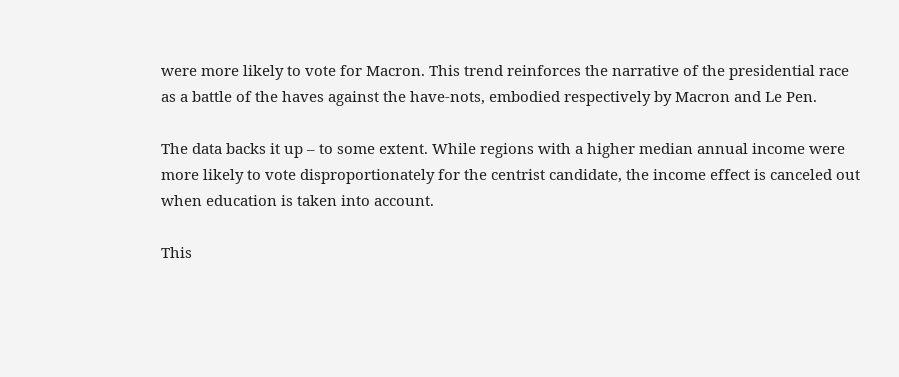were more likely to vote for Macron. This trend reinforces the narrative of the presidential race as a battle of the haves against the have-nots, embodied respectively by Macron and Le Pen.

The data backs it up – to some extent. While regions with a higher median annual income were more likely to vote disproportionately for the centrist candidate, the income effect is canceled out when education is taken into account.

This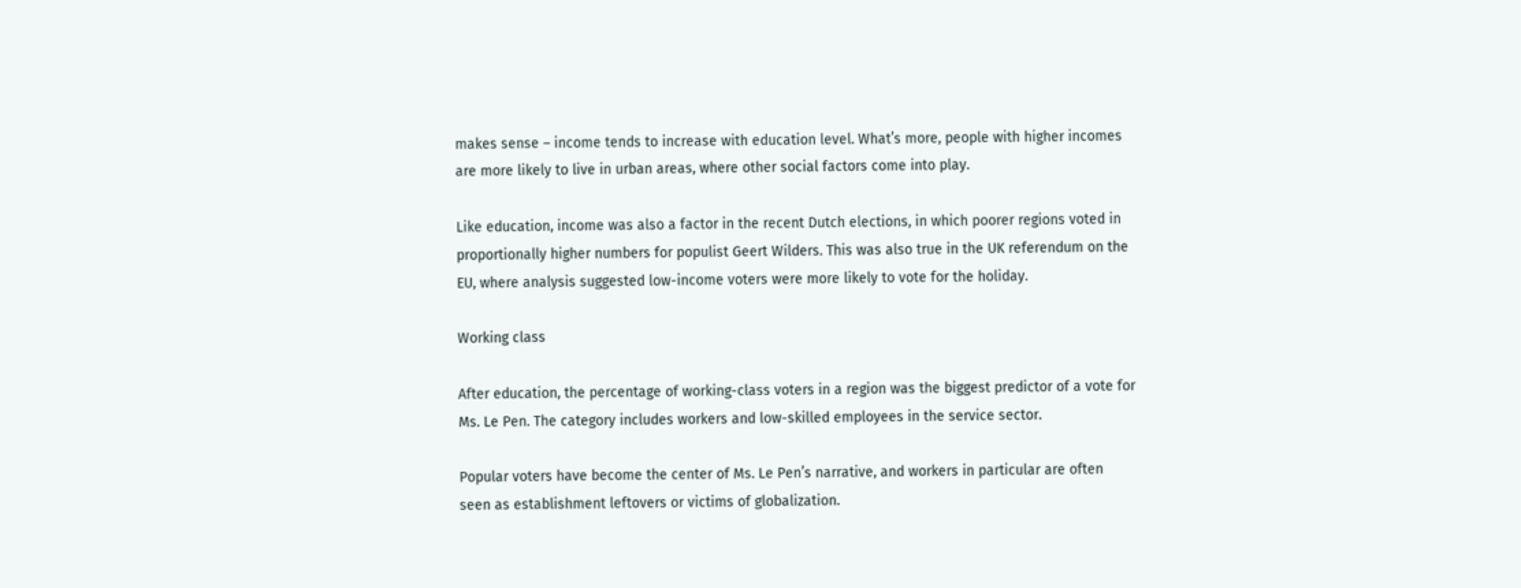makes sense – income tends to increase with education level. What’s more, people with higher incomes are more likely to live in urban areas, where other social factors come into play.

Like education, income was also a factor in the recent Dutch elections, in which poorer regions voted in proportionally higher numbers for populist Geert Wilders. This was also true in the UK referendum on the EU, where analysis suggested low-income voters were more likely to vote for the holiday.

Working class

After education, the percentage of working-class voters in a region was the biggest predictor of a vote for Ms. Le Pen. The category includes workers and low-skilled employees in the service sector.

Popular voters have become the center of Ms. Le Pen’s narrative, and workers in particular are often seen as establishment leftovers or victims of globalization.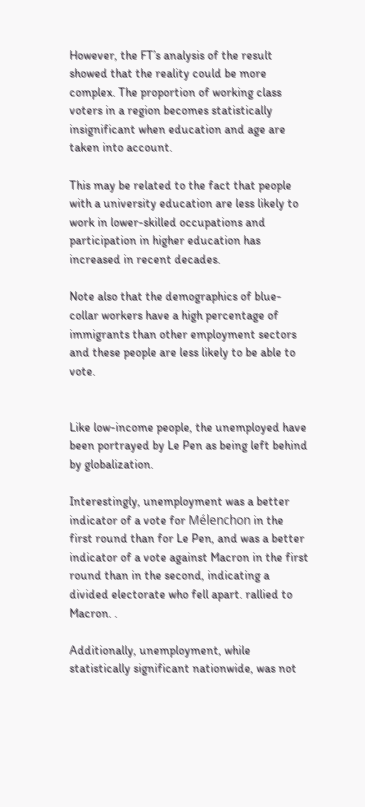However, the FT’s analysis of the result showed that the reality could be more complex. The proportion of working class voters in a region becomes statistically insignificant when education and age are taken into account.

This may be related to the fact that people with a university education are less likely to work in lower-skilled occupations and participation in higher education has increased in recent decades.

Note also that the demographics of blue-collar workers have a high percentage of immigrants than other employment sectors and these people are less likely to be able to vote.


Like low-income people, the unemployed have been portrayed by Le Pen as being left behind by globalization.

Interestingly, unemployment was a better indicator of a vote for Mélenchon in the first round than for Le Pen, and was a better indicator of a vote against Macron in the first round than in the second, indicating a divided electorate who fell apart. rallied to Macron. .

Additionally, unemployment, while statistically significant nationwide, was not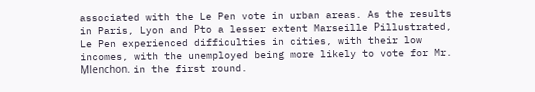associated with the Le Pen vote in urban areas. As the results in Paris, Lyon and Рto a lesser extent Marseille Рillustrated, Le Pen experienced difficulties in cities, with their low incomes, with the unemployed being more likely to vote for Mr. M̩lenchon. in the first round.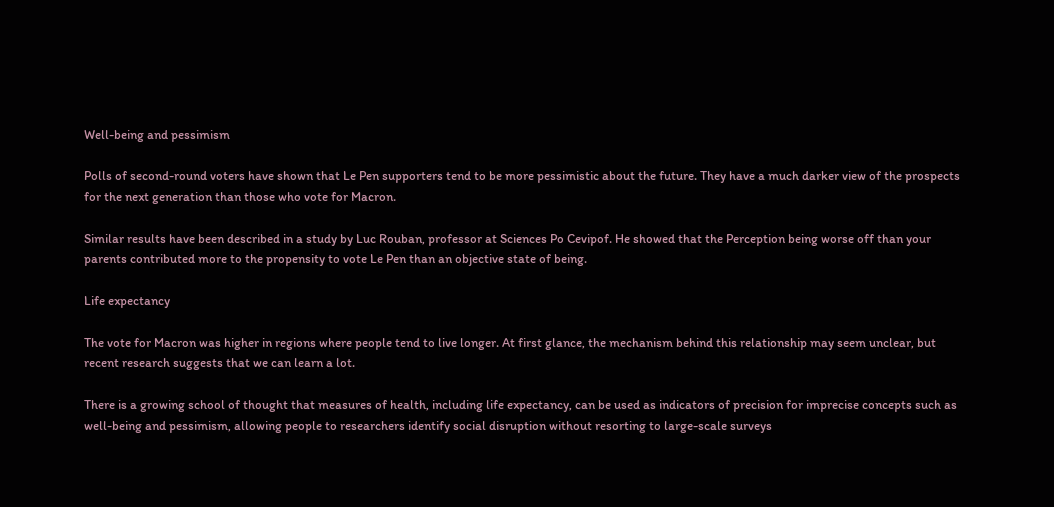Well-being and pessimism

Polls of second-round voters have shown that Le Pen supporters tend to be more pessimistic about the future. They have a much darker view of the prospects for the next generation than those who vote for Macron.

Similar results have been described in a study by Luc Rouban, professor at Sciences Po Cevipof. He showed that the Perception being worse off than your parents contributed more to the propensity to vote Le Pen than an objective state of being.

Life expectancy

The vote for Macron was higher in regions where people tend to live longer. At first glance, the mechanism behind this relationship may seem unclear, but recent research suggests that we can learn a lot.

There is a growing school of thought that measures of health, including life expectancy, can be used as indicators of precision for imprecise concepts such as well-being and pessimism, allowing people to researchers identify social disruption without resorting to large-scale surveys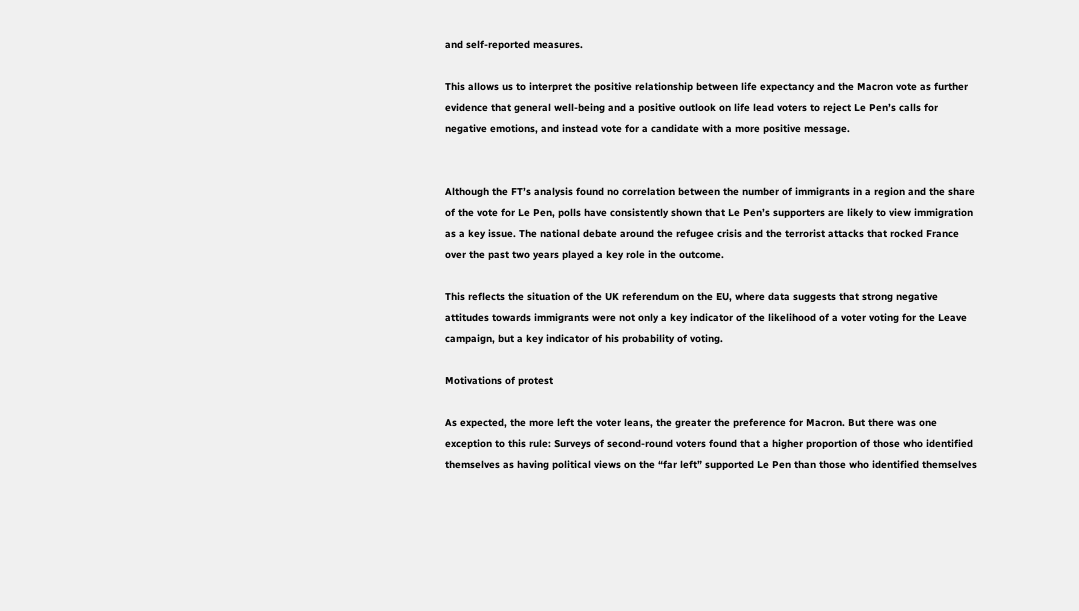and self-reported measures.

This allows us to interpret the positive relationship between life expectancy and the Macron vote as further evidence that general well-being and a positive outlook on life lead voters to reject Le Pen’s calls for negative emotions, and instead vote for a candidate with a more positive message.


Although the FT’s analysis found no correlation between the number of immigrants in a region and the share of the vote for Le Pen, polls have consistently shown that Le Pen’s supporters are likely to view immigration as a key issue. The national debate around the refugee crisis and the terrorist attacks that rocked France over the past two years played a key role in the outcome.

This reflects the situation of the UK referendum on the EU, where data suggests that strong negative attitudes towards immigrants were not only a key indicator of the likelihood of a voter voting for the Leave campaign, but a key indicator of his probability of voting.

Motivations of protest

As expected, the more left the voter leans, the greater the preference for Macron. But there was one exception to this rule: Surveys of second-round voters found that a higher proportion of those who identified themselves as having political views on the “far left” supported Le Pen than those who identified themselves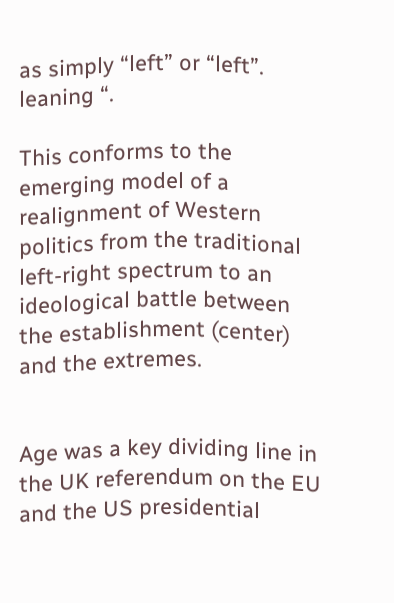as simply “left” or “left”. leaning “.

This conforms to the emerging model of a realignment of Western politics from the traditional left-right spectrum to an ideological battle between the establishment (center) and the extremes.


Age was a key dividing line in the UK referendum on the EU and the US presidential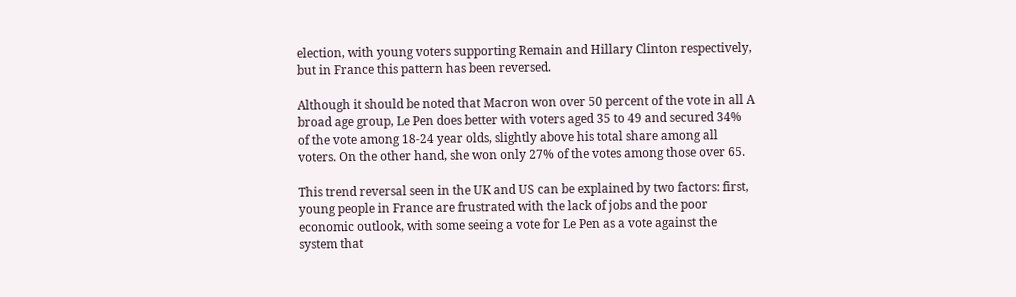election, with young voters supporting Remain and Hillary Clinton respectively, but in France this pattern has been reversed.

Although it should be noted that Macron won over 50 percent of the vote in all A broad age group, Le Pen does better with voters aged 35 to 49 and secured 34% of the vote among 18-24 year olds, slightly above his total share among all voters. On the other hand, she won only 27% of the votes among those over 65.

This trend reversal seen in the UK and US can be explained by two factors: first, young people in France are frustrated with the lack of jobs and the poor economic outlook, with some seeing a vote for Le Pen as a vote against the system that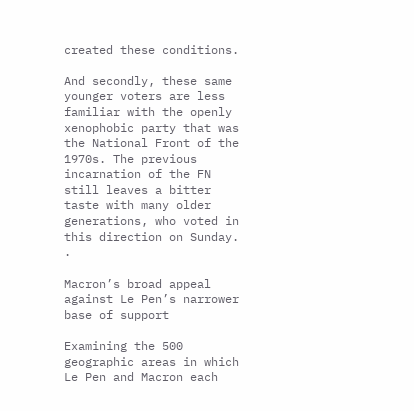created these conditions.

And secondly, these same younger voters are less familiar with the openly xenophobic party that was the National Front of the 1970s. The previous incarnation of the FN still leaves a bitter taste with many older generations, who voted in this direction on Sunday. .

Macron’s broad appeal against Le Pen’s narrower base of support

Examining the 500 geographic areas in which Le Pen and Macron each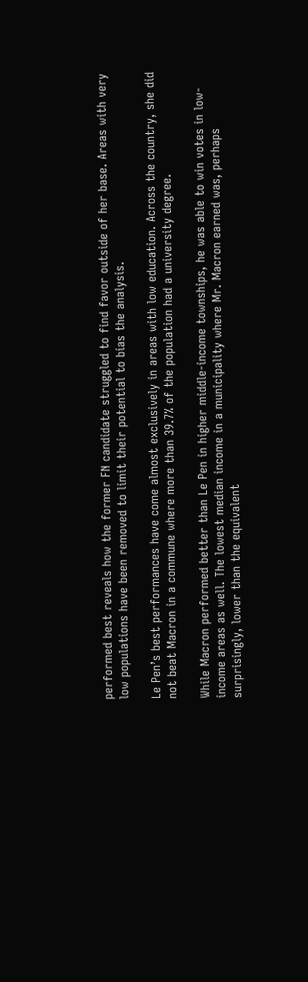performed best reveals how the former FN candidate struggled to find favor outside of her base. Areas with very low populations have been removed to limit their potential to bias the analysis.

Le Pen’s best performances have come almost exclusively in areas with low education. Across the country, she did not beat Macron in a commune where more than 39.7% of the population had a university degree.

While Macron performed better than Le Pen in higher middle-income townships, he was able to win votes in low-income areas as well. The lowest median income in a municipality where Mr. Macron earned was, perhaps surprisingly, lower than the equivalent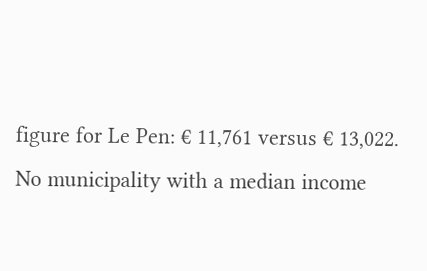figure for Le Pen: € 11,761 versus € 13,022. No municipality with a median income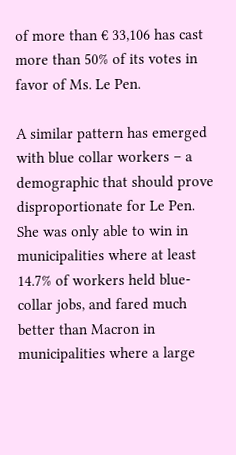of more than € 33,106 has cast more than 50% of its votes in favor of Ms. Le Pen.

A similar pattern has emerged with blue collar workers – a demographic that should prove disproportionate for Le Pen. She was only able to win in municipalities where at least 14.7% of workers held blue-collar jobs, and fared much better than Macron in municipalities where a large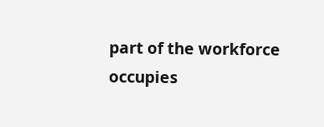part of the workforce occupies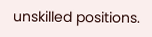unskilled positions.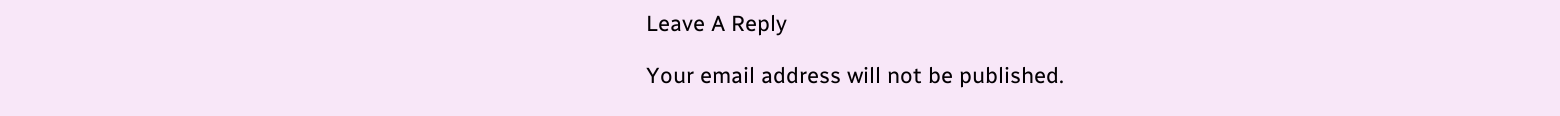Leave A Reply

Your email address will not be published.